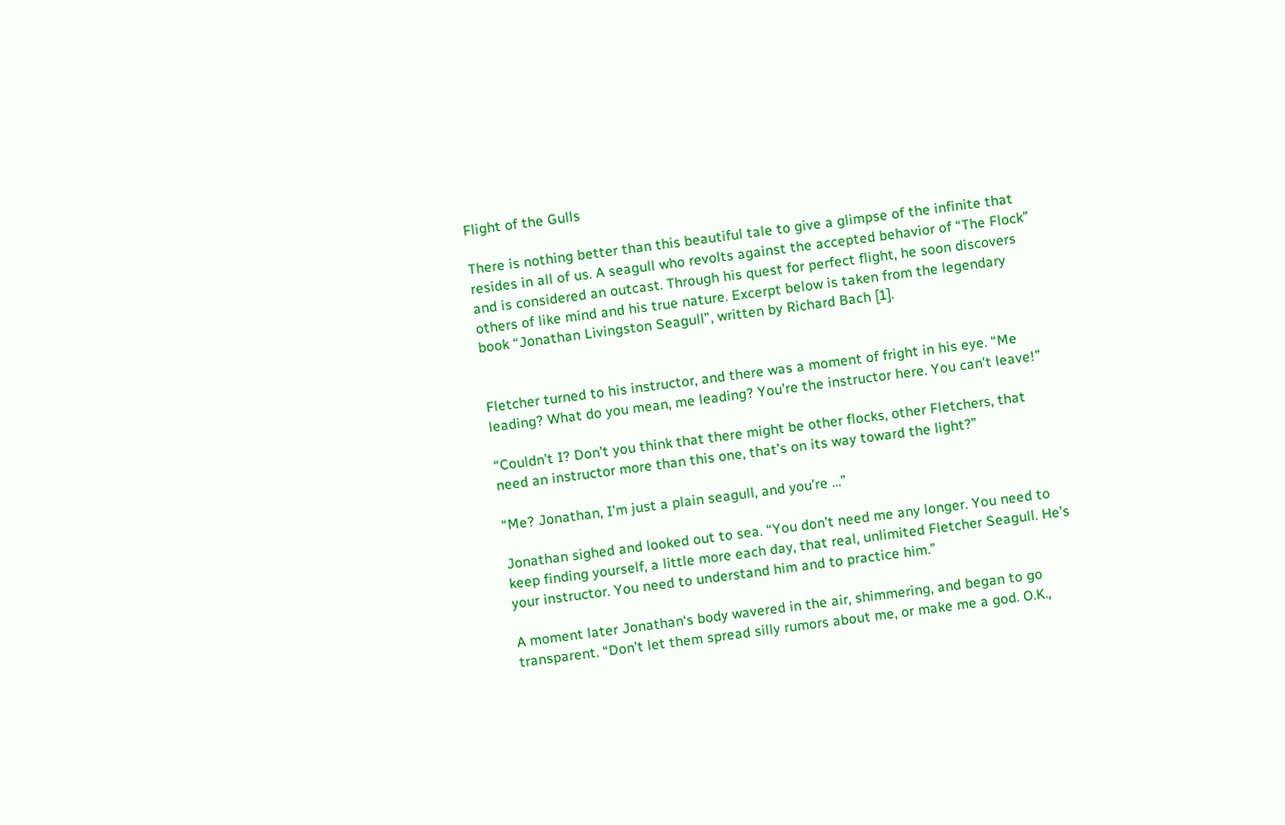Flight of the Gulls

There is nothing better than this beautiful tale to give a glimpse of the infinite that resides in all of us. A seagull who revolts against the accepted behavior of “The Flock” and is considered an outcast. Through his quest for perfect flight, he soon discovers others of like mind and his true nature. Excerpt below is taken from the legendary book “Jonathan Livingston Seagull”, written by Richard Bach [1].


Fletcher turned to his instructor, and there was a moment of fright in his eye. “Me leading? What do you mean, me leading? You’re the instructor here. You can’t leave!”

“Couldn’t I? Don’t you think that there might be other flocks, other Fletchers, that need an instructor more than this one, that’s on its way toward the light?”

“Me? Jonathan, I’m just a plain seagull, and you’re …”

Jonathan sighed and looked out to sea. “You don’t need me any longer. You need to keep finding yourself, a little more each day, that real, unlimited Fletcher Seagull. He’s your instructor. You need to understand him and to practice him.”

A moment later Jonathan‘s body wavered in the air, shimmering, and began to go transparent. “Don’t let them spread silly rumors about me, or make me a god. O.K.,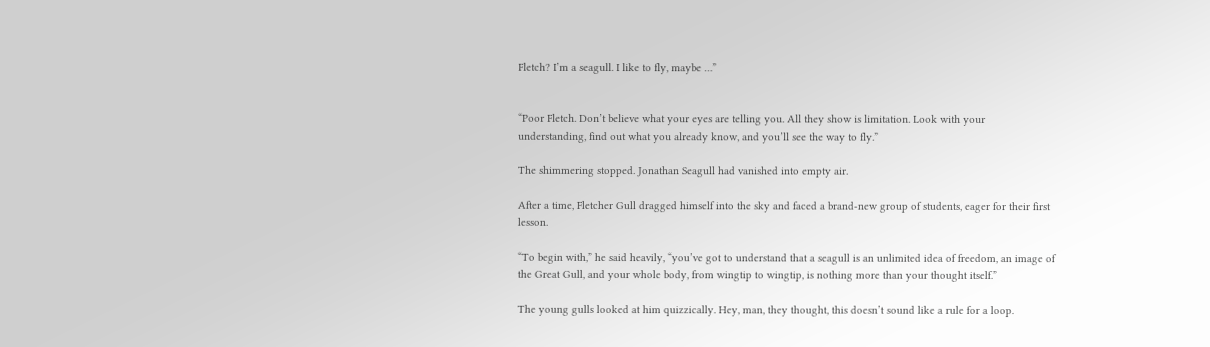Fletch? I’m a seagull. I like to fly, maybe …”


“Poor Fletch. Don’t believe what your eyes are telling you. All they show is limitation. Look with your understanding, find out what you already know, and you’ll see the way to fly.”

The shimmering stopped. Jonathan Seagull had vanished into empty air.

After a time, Fletcher Gull dragged himself into the sky and faced a brand-new group of students, eager for their first lesson.

“To begin with,” he said heavily, “you’ve got to understand that a seagull is an unlimited idea of freedom, an image of the Great Gull, and your whole body, from wingtip to wingtip, is nothing more than your thought itself.”

The young gulls looked at him quizzically. Hey, man, they thought, this doesn’t sound like a rule for a loop.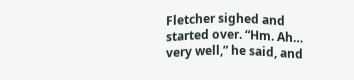Fletcher sighed and started over. “Hm. Ah… very well,” he said, and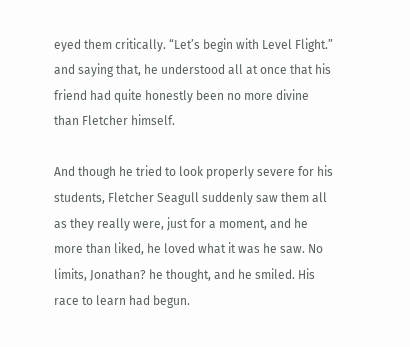eyed them critically. “Let’s begin with Level Flight.” and saying that, he understood all at once that his friend had quite honestly been no more divine than Fletcher himself.

And though he tried to look properly severe for his students, Fletcher Seagull suddenly saw them all as they really were, just for a moment, and he more than liked, he loved what it was he saw. No limits, Jonathan? he thought, and he smiled. His race to learn had begun.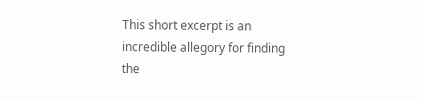This short excerpt is an incredible allegory for finding the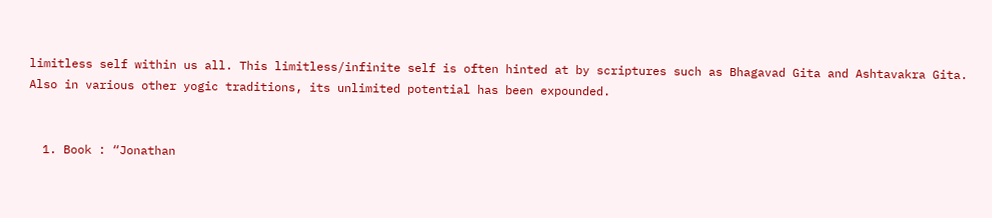limitless self within us all. This limitless/infinite self is often hinted at by scriptures such as Bhagavad Gita and Ashtavakra Gita. Also in various other yogic traditions, its unlimited potential has been expounded.


  1. Book : “Jonathan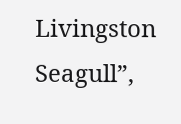Livingston Seagull”,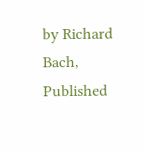by Richard Bach, Published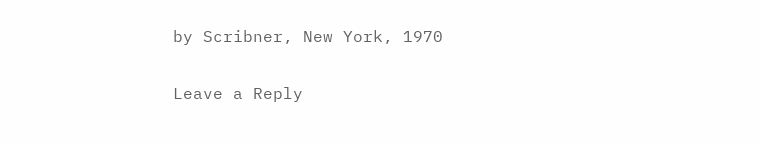by Scribner, New York, 1970

Leave a Reply